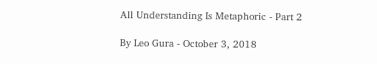All Understanding Is Metaphoric - Part 2

By Leo Gura - October 3, 2018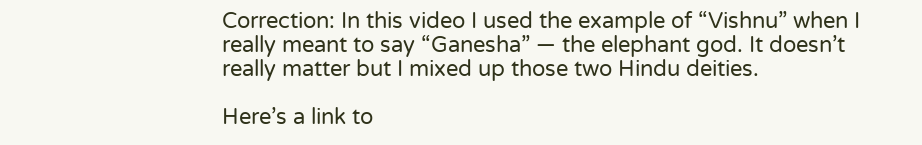Correction: In this video I used the example of “Vishnu” when I really meant to say “Ganesha” — the elephant god. It doesn’t really matter but I mixed up those two Hindu deities.

Here’s a link to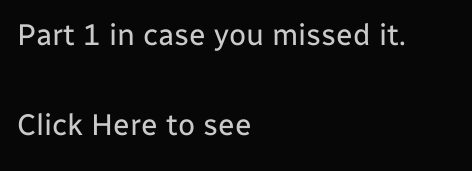Part 1 in case you missed it.

Click Here to see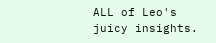ALL of Leo's juicy insights.